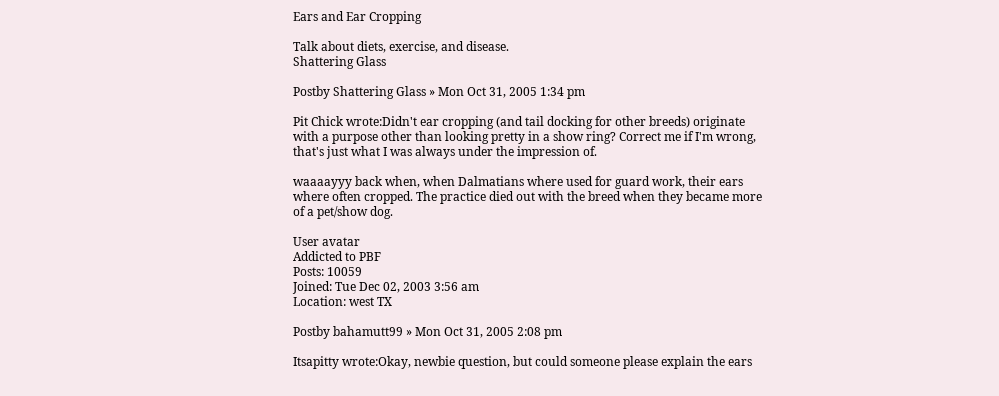Ears and Ear Cropping

Talk about diets, exercise, and disease.
Shattering Glass

Postby Shattering Glass » Mon Oct 31, 2005 1:34 pm

Pit Chick wrote:Didn't ear cropping (and tail docking for other breeds) originate with a purpose other than looking pretty in a show ring? Correct me if I'm wrong, that's just what I was always under the impression of.

waaaayyy back when, when Dalmatians where used for guard work, their ears where often cropped. The practice died out with the breed when they became more of a pet/show dog.

User avatar
Addicted to PBF
Posts: 10059
Joined: Tue Dec 02, 2003 3:56 am
Location: west TX

Postby bahamutt99 » Mon Oct 31, 2005 2:08 pm

Itsapitty wrote:Okay, newbie question, but could someone please explain the ears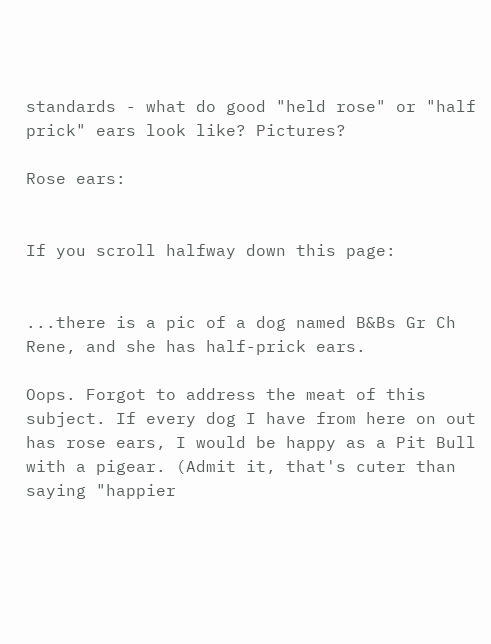standards - what do good "held rose" or "half prick" ears look like? Pictures?

Rose ears:


If you scroll halfway down this page:


...there is a pic of a dog named B&Bs Gr Ch Rene, and she has half-prick ears.

Oops. Forgot to address the meat of this subject. If every dog I have from here on out has rose ears, I would be happy as a Pit Bull with a pigear. (Admit it, that's cuter than saying "happier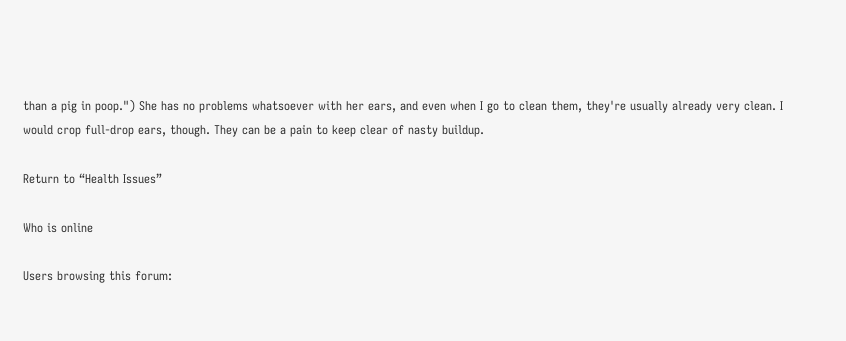than a pig in poop.") She has no problems whatsoever with her ears, and even when I go to clean them, they're usually already very clean. I would crop full-drop ears, though. They can be a pain to keep clear of nasty buildup.

Return to “Health Issues”

Who is online

Users browsing this forum: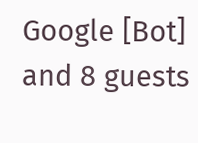Google [Bot] and 8 guests